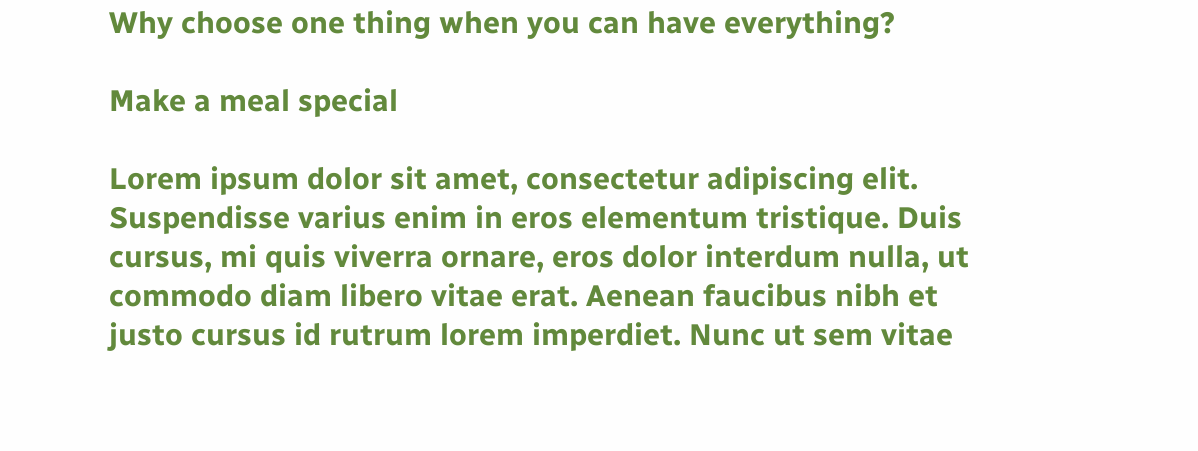Why choose one thing when you can have everything?

Make a meal special

Lorem ipsum dolor sit amet, consectetur adipiscing elit. Suspendisse varius enim in eros elementum tristique. Duis cursus, mi quis viverra ornare, eros dolor interdum nulla, ut commodo diam libero vitae erat. Aenean faucibus nibh et justo cursus id rutrum lorem imperdiet. Nunc ut sem vitae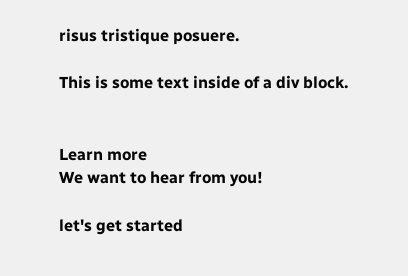risus tristique posuere.

This is some text inside of a div block.


Learn more
We want to hear from you!

let's get started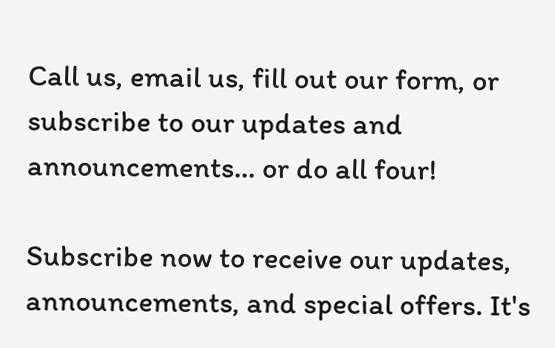Call us, email us, fill out our form, or subscribe to our updates and announcements... or do all four!

Subscribe now to receive our updates, announcements, and special offers. It's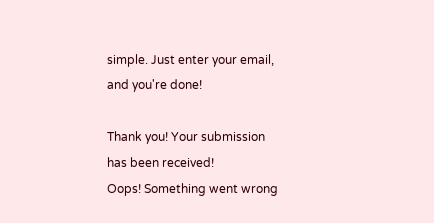simple. Just enter your email, and you're done!

Thank you! Your submission has been received!
Oops! Something went wrong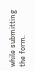while submitting the form.